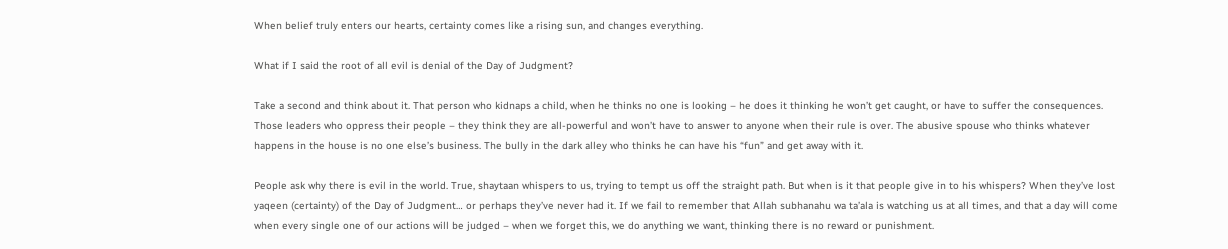When belief truly enters our hearts, certainty comes like a rising sun, and changes everything.

What if I said the root of all evil is denial of the Day of Judgment?

Take a second and think about it. That person who kidnaps a child, when he thinks no one is looking – he does it thinking he won’t get caught, or have to suffer the consequences. Those leaders who oppress their people – they think they are all-powerful and won’t have to answer to anyone when their rule is over. The abusive spouse who thinks whatever happens in the house is no one else’s business. The bully in the dark alley who thinks he can have his “fun” and get away with it.

People ask why there is evil in the world. True, shaytaan whispers to us, trying to tempt us off the straight path. But when is it that people give in to his whispers? When they’ve lost yaqeen (certainty) of the Day of Judgment… or perhaps they’ve never had it. If we fail to remember that Allah subhanahu wa ta’ala is watching us at all times, and that a day will come when every single one of our actions will be judged – when we forget this, we do anything we want, thinking there is no reward or punishment.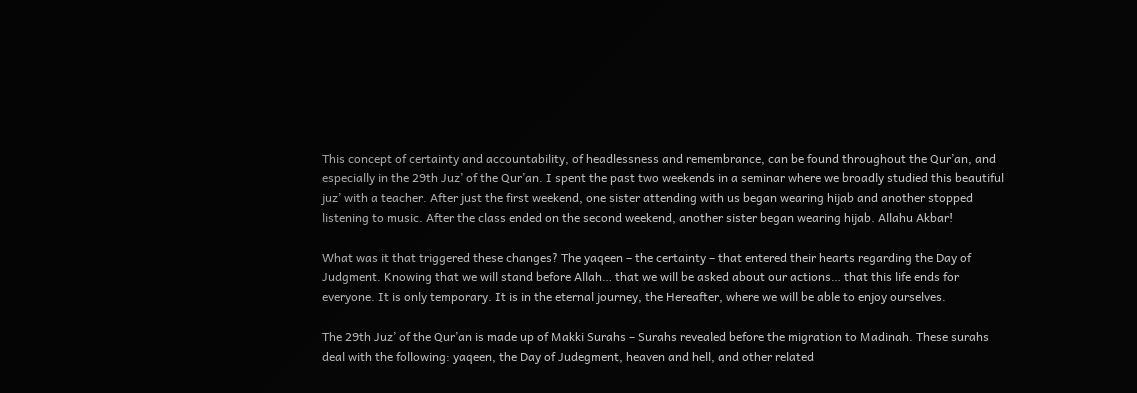This concept of certainty and accountability, of headlessness and remembrance, can be found throughout the Qur’an, and especially in the 29th Juz’ of the Qur’an. I spent the past two weekends in a seminar where we broadly studied this beautiful juz’ with a teacher. After just the first weekend, one sister attending with us began wearing hijab and another stopped listening to music. After the class ended on the second weekend, another sister began wearing hijab. Allahu Akbar!

What was it that triggered these changes? The yaqeen – the certainty – that entered their hearts regarding the Day of Judgment. Knowing that we will stand before Allah… that we will be asked about our actions… that this life ends for everyone. It is only temporary. It is in the eternal journey, the Hereafter, where we will be able to enjoy ourselves.

The 29th Juz’ of the Qur’an is made up of Makki Surahs – Surahs revealed before the migration to Madinah. These surahs deal with the following: yaqeen, the Day of Judegment, heaven and hell, and other related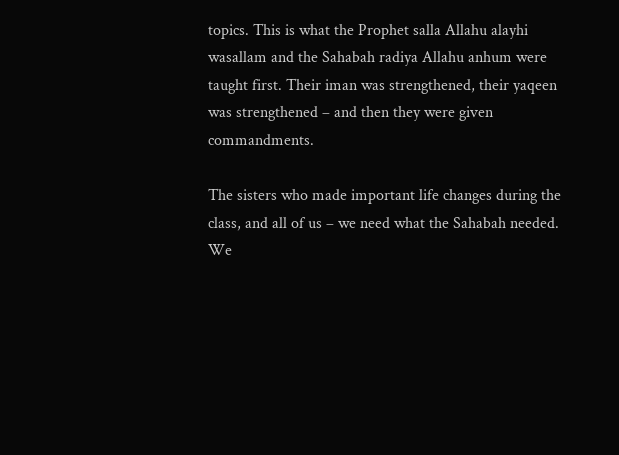topics. This is what the Prophet salla Allahu alayhi wasallam and the Sahabah radiya Allahu anhum were taught first. Their iman was strengthened, their yaqeen was strengthened – and then they were given commandments.

The sisters who made important life changes during the class, and all of us – we need what the Sahabah needed. We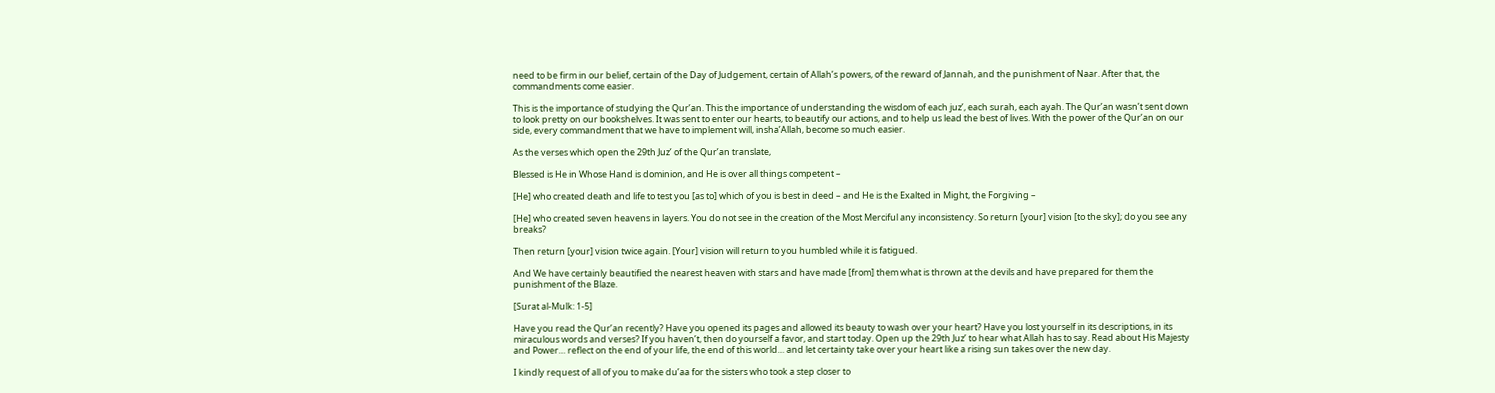need to be firm in our belief, certain of the Day of Judgement, certain of Allah’s powers, of the reward of Jannah, and the punishment of Naar. After that, the commandments come easier.

This is the importance of studying the Qur’an. This the importance of understanding the wisdom of each juz’, each surah, each ayah. The Qur’an wasn’t sent down to look pretty on our bookshelves. It was sent to enter our hearts, to beautify our actions, and to help us lead the best of lives. With the power of the Qur’an on our side, every commandment that we have to implement will, insha’Allah, become so much easier.

As the verses which open the 29th Juz’ of the Qur’an translate,

Blessed is He in Whose Hand is dominion, and He is over all things competent –

[He] who created death and life to test you [as to] which of you is best in deed – and He is the Exalted in Might, the Forgiving –

[He] who created seven heavens in layers. You do not see in the creation of the Most Merciful any inconsistency. So return [your] vision [to the sky]; do you see any breaks?

Then return [your] vision twice again. [Your] vision will return to you humbled while it is fatigued.

And We have certainly beautified the nearest heaven with stars and have made [from] them what is thrown at the devils and have prepared for them the punishment of the Blaze.

[Surat al-Mulk: 1-5]

Have you read the Qur’an recently? Have you opened its pages and allowed its beauty to wash over your heart? Have you lost yourself in its descriptions, in its miraculous words and verses? If you haven’t, then do yourself a favor, and start today. Open up the 29th Juz’ to hear what Allah has to say. Read about His Majesty and Power… reflect on the end of your life, the end of this world… and let certainty take over your heart like a rising sun takes over the new day.

I kindly request of all of you to make du’aa for the sisters who took a step closer to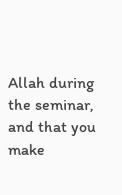Allah during the seminar, and that you make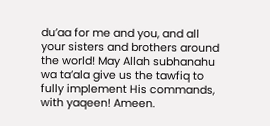du’aa for me and you, and all your sisters and brothers around the world! May Allah subhanahu wa ta’ala give us the tawfiq to fully implement His commands, with yaqeen! Ameen.